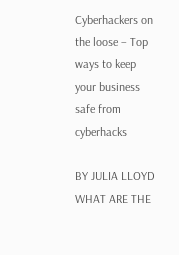Cyberhackers on the loose – Top ways to keep your business safe from cyberhacks

BY JULIA LLOYD WHAT ARE THE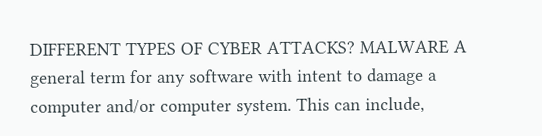DIFFERENT TYPES OF CYBER ATTACKS? MALWARE A general term for any software with intent to damage a computer and/or computer system. This can include,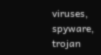viruses, spyware, trojan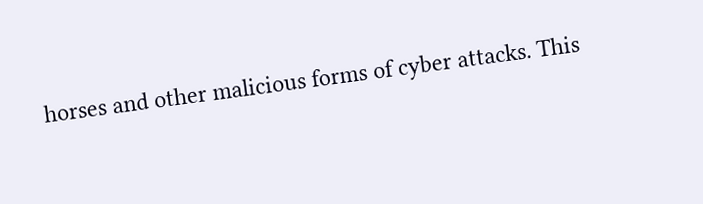horses and other malicious forms of cyber attacks. This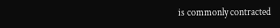is commonly contracted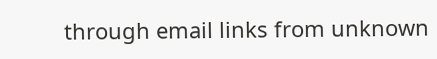through email links from unknown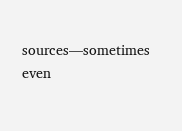sources—sometimes even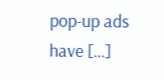pop-up ads have […]